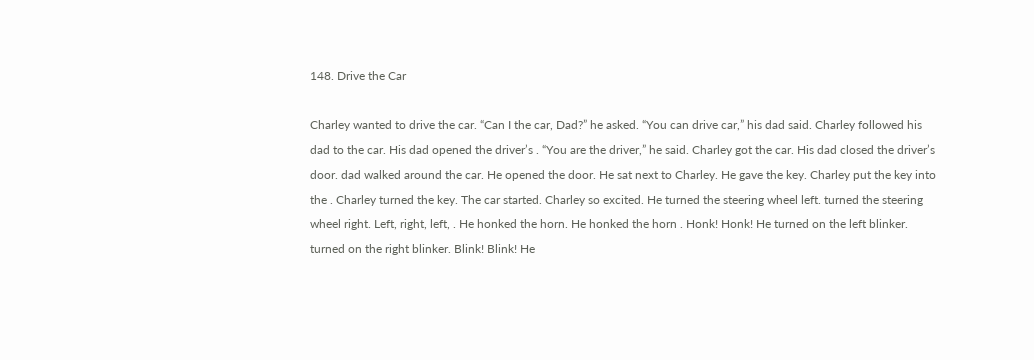148. Drive the Car

Charley wanted to drive the car. “Can I the car, Dad?” he asked. “You can drive car,” his dad said. Charley followed his dad to the car. His dad opened the driver’s . “You are the driver,” he said. Charley got the car. His dad closed the driver’s door. dad walked around the car. He opened the door. He sat next to Charley. He gave the key. Charley put the key into the . Charley turned the key. The car started. Charley so excited. He turned the steering wheel left. turned the steering wheel right. Left, right, left, . He honked the horn. He honked the horn . Honk! Honk! He turned on the left blinker. turned on the right blinker. Blink! Blink! He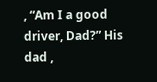, “Am I a good driver, Dad?” His dad ,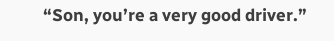“Son, you’re a very good driver.”